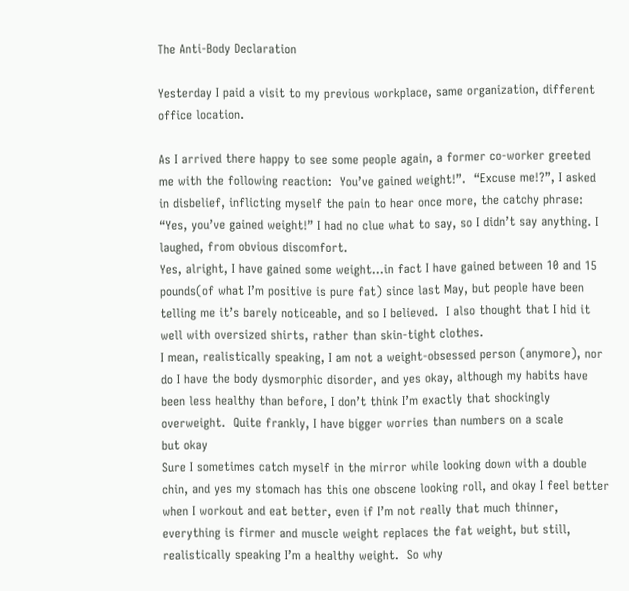The Anti-Body Declaration

Yesterday I paid a visit to my previous workplace, same organization, different office location.

As I arrived there happy to see some people again, a former co-worker greeted me with the following reaction:  You’ve gained weight!”.  “Excuse me!?”, I asked in disbelief, inflicting myself the pain to hear once more, the catchy phrase: “Yes, you’ve gained weight!” I had no clue what to say, so I didn’t say anything. I laughed, from obvious discomfort.
Yes, alright, I have gained some weight…in fact I have gained between 10 and 15 pounds(of what I’m positive is pure fat) since last May, but people have been telling me it’s barely noticeable, and so I believed.  I also thought that I hid it well with oversized shirts, rather than skin-tight clothes.
I mean, realistically speaking, I am not a weight-obsessed person (anymore), nor do I have the body dysmorphic disorder, and yes okay, although my habits have been less healthy than before, I don’t think I’m exactly that shockingly overweight.  Quite frankly, I have bigger worries than numbers on a scale
but okay
Sure I sometimes catch myself in the mirror while looking down with a double chin, and yes my stomach has this one obscene looking roll, and okay I feel better when I workout and eat better, even if I’m not really that much thinner, everything is firmer and muscle weight replaces the fat weight, but still, realistically speaking I’m a healthy weight.  So why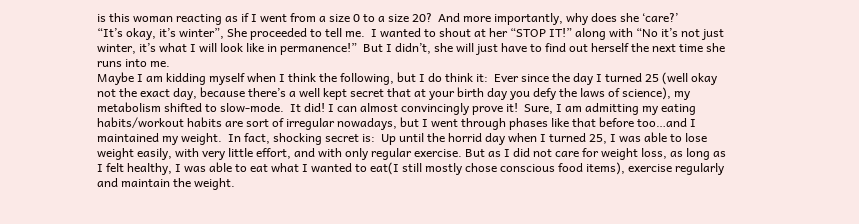is this woman reacting as if I went from a size 0 to a size 20?  And more importantly, why does she ‘care?’
“It’s okay, it’s winter”, She proceeded to tell me.  I wanted to shout at her “STOP IT!” along with “No it’s not just winter, it’s what I will look like in permanence!”  But I didn’t, she will just have to find out herself the next time she runs into me.
Maybe I am kidding myself when I think the following, but I do think it:  Ever since the day I turned 25 (well okay not the exact day, because there’s a well kept secret that at your birth day you defy the laws of science), my metabolism shifted to slow-mode.  It did! I can almost convincingly prove it!  Sure, I am admitting my eating habits/workout habits are sort of irregular nowadays, but I went through phases like that before too…and I maintained my weight.  In fact, shocking secret is:  Up until the horrid day when I turned 25, I was able to lose weight easily, with very little effort, and with only regular exercise. But as I did not care for weight loss, as long as I felt healthy, I was able to eat what I wanted to eat(I still mostly chose conscious food items), exercise regularly and maintain the weight.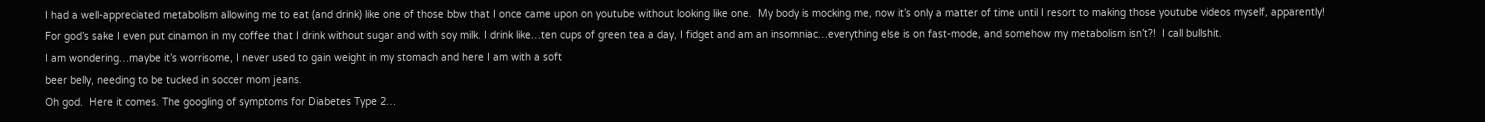I had a well-appreciated metabolism allowing me to eat (and drink) like one of those bbw that I once came upon on youtube without looking like one.  My body is mocking me, now it’s only a matter of time until I resort to making those youtube videos myself, apparently!  For god’s sake I even put cinamon in my coffee that I drink without sugar and with soy milk. I drink like…ten cups of green tea a day, I fidget and am an insomniac…everything else is on fast-mode, and somehow my metabolism isn’t?!  I call bullshit.
I am wondering…maybe it’s worrisome, I never used to gain weight in my stomach and here I am with a soft
beer belly, needing to be tucked in soccer mom jeans.
Oh god.  Here it comes. The googling of symptoms for Diabetes Type 2…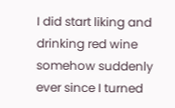I did start liking and drinking red wine somehow suddenly ever since I turned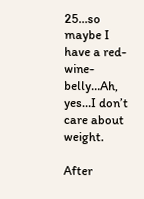25…so maybe I have a red-wine-belly…Ah, yes…I don’t care about weight.

After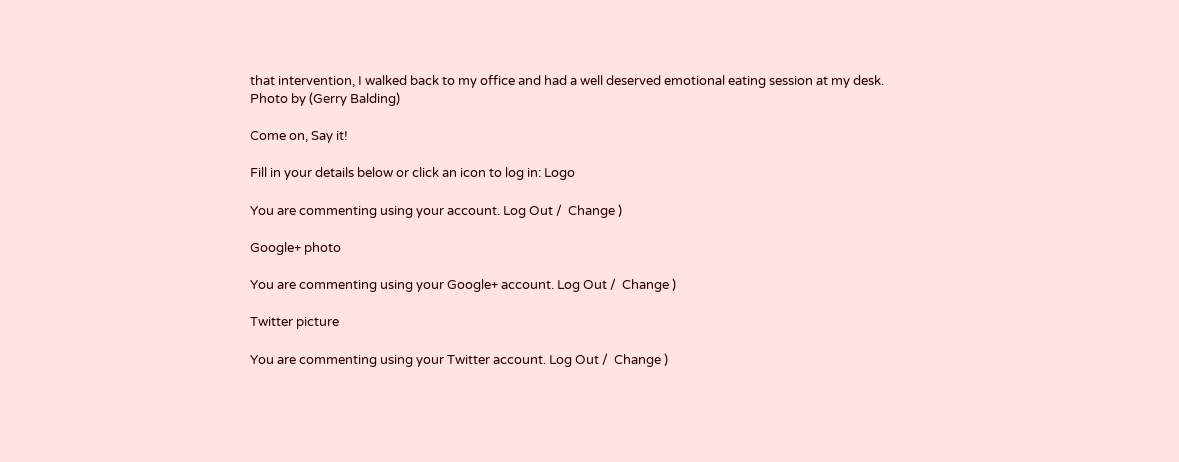that intervention, I walked back to my office and had a well deserved emotional eating session at my desk.
Photo by (Gerry Balding)

Come on, Say it!

Fill in your details below or click an icon to log in: Logo

You are commenting using your account. Log Out /  Change )

Google+ photo

You are commenting using your Google+ account. Log Out /  Change )

Twitter picture

You are commenting using your Twitter account. Log Out /  Change )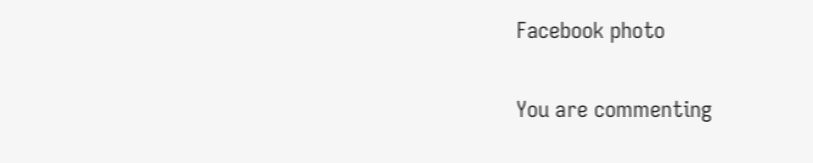Facebook photo

You are commenting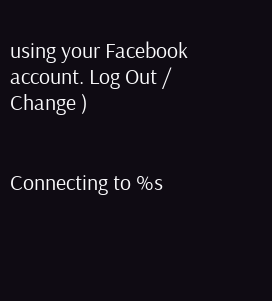using your Facebook account. Log Out /  Change )


Connecting to %s